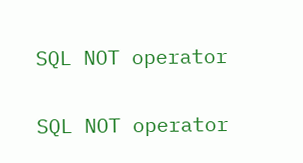SQL NOT operator

SQL NOT operator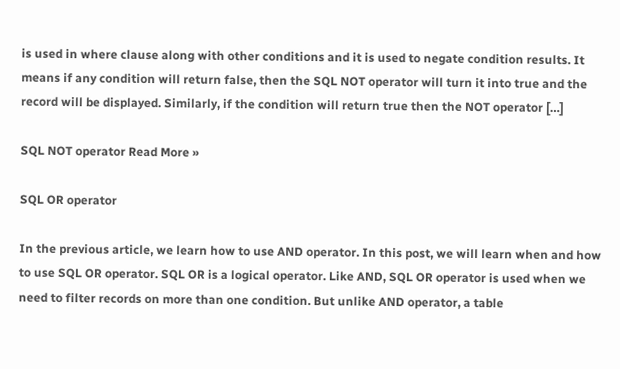is used in where clause along with other conditions and it is used to negate condition results. It means if any condition will return false, then the SQL NOT operator will turn it into true and the record will be displayed. Similarly, if the condition will return true then the NOT operator […]

SQL NOT operator Read More »

SQL OR operator

In the previous article, we learn how to use AND operator. In this post, we will learn when and how to use SQL OR operator. SQL OR is a logical operator. Like AND, SQL OR operator is used when we need to filter records on more than one condition. But unlike AND operator, a table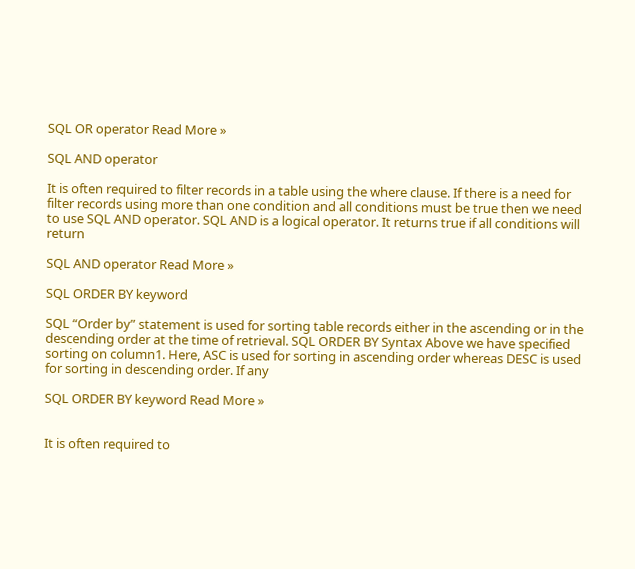SQL OR operator Read More »

SQL AND operator

It is often required to filter records in a table using the where clause. If there is a need for filter records using more than one condition and all conditions must be true then we need to use SQL AND operator. SQL AND is a logical operator. It returns true if all conditions will return

SQL AND operator Read More »

SQL ORDER BY keyword

SQL “Order by” statement is used for sorting table records either in the ascending or in the descending order at the time of retrieval. SQL ORDER BY Syntax Above we have specified sorting on column1. Here, ASC is used for sorting in ascending order whereas DESC is used for sorting in descending order. If any

SQL ORDER BY keyword Read More »


It is often required to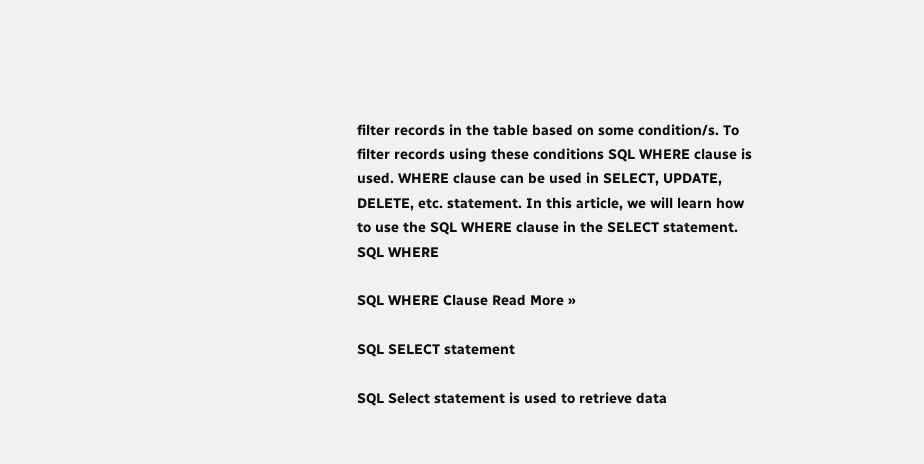filter records in the table based on some condition/s. To filter records using these conditions SQL WHERE clause is used. WHERE clause can be used in SELECT, UPDATE, DELETE, etc. statement. In this article, we will learn how to use the SQL WHERE clause in the SELECT statement. SQL WHERE

SQL WHERE Clause Read More »

SQL SELECT statement

SQL Select statement is used to retrieve data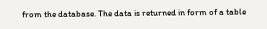from the database. The data is returned in form of a table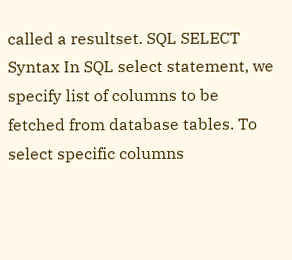called a resultset. SQL SELECT Syntax In SQL select statement, we specify list of columns to be fetched from database tables. To select specific columns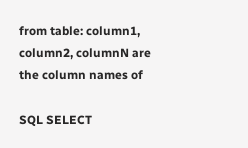from table: column1, column2, columnN are the column names of

SQL SELECT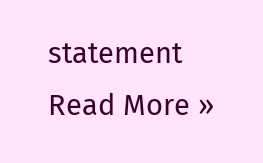statement Read More »